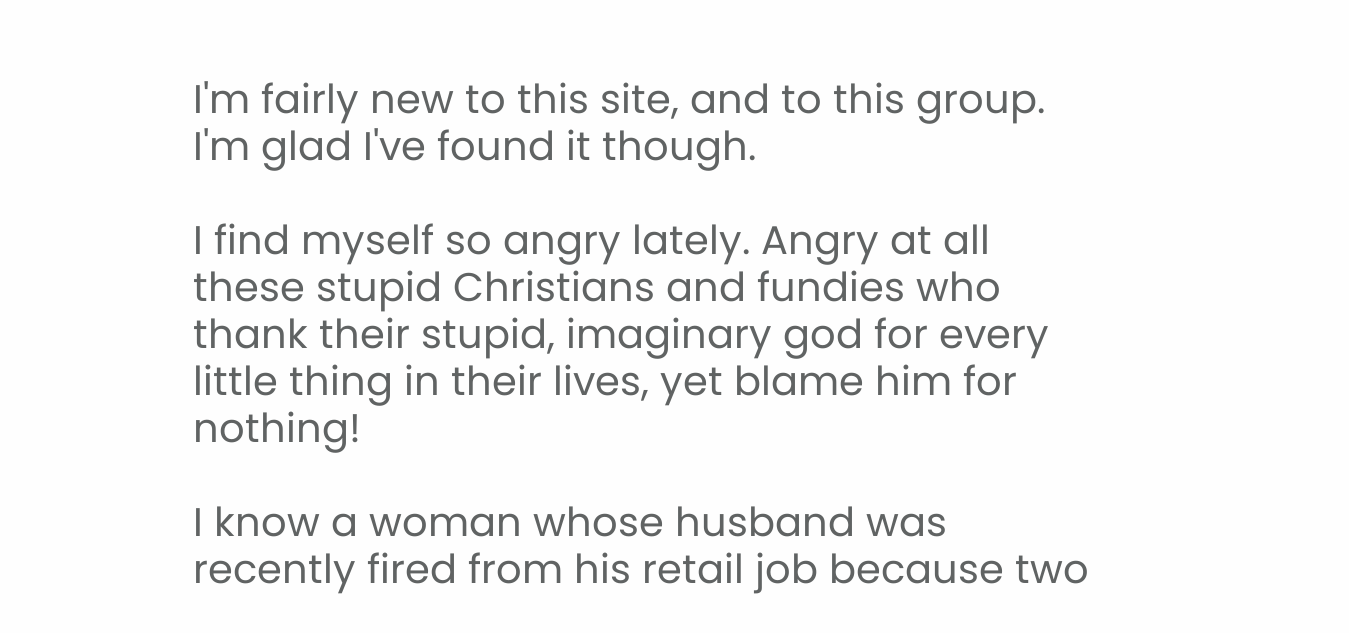I'm fairly new to this site, and to this group. I'm glad I've found it though.

I find myself so angry lately. Angry at all these stupid Christians and fundies who thank their stupid, imaginary god for every little thing in their lives, yet blame him for nothing!

I know a woman whose husband was recently fired from his retail job because two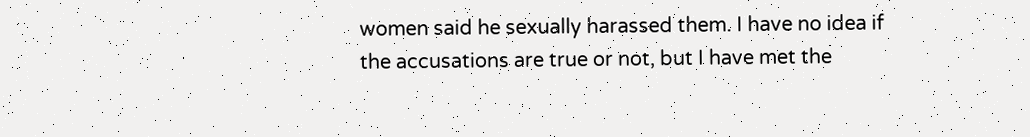women said he sexually harassed them. I have no idea if the accusations are true or not, but I have met the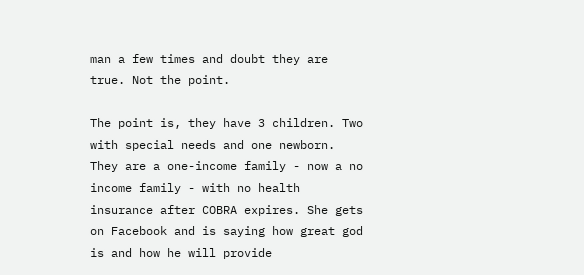man a few times and doubt they are true. Not the point.

The point is, they have 3 children. Two with special needs and one newborn. They are a one-income family - now a no income family - with no health insurance after COBRA expires. She gets on Facebook and is saying how great god is and how he will provide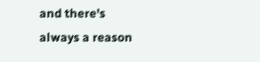and there's always a reason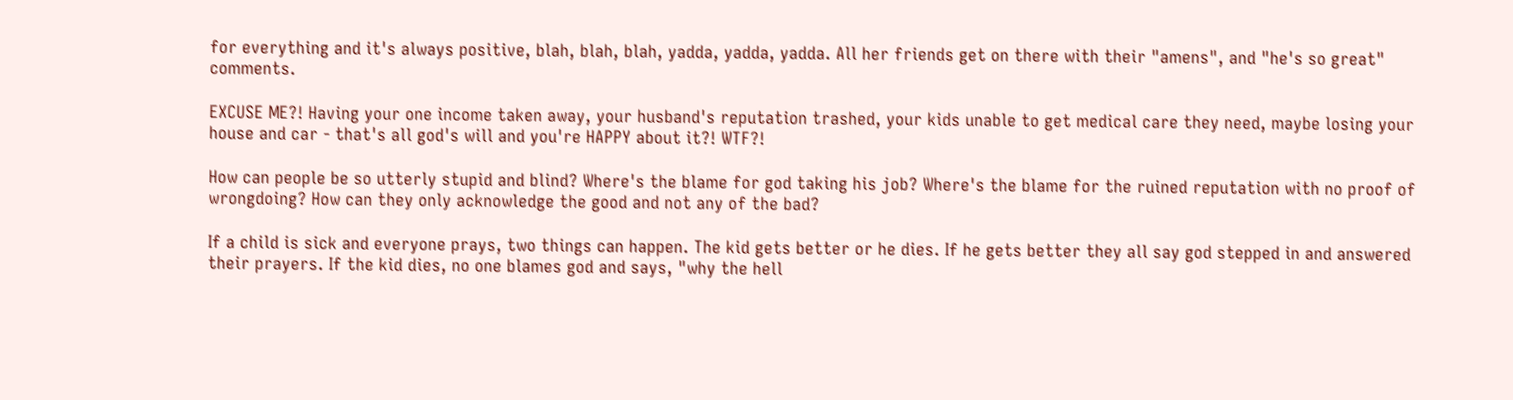for everything and it's always positive, blah, blah, blah, yadda, yadda, yadda. All her friends get on there with their "amens", and "he's so great" comments.

EXCUSE ME?! Having your one income taken away, your husband's reputation trashed, your kids unable to get medical care they need, maybe losing your house and car - that's all god's will and you're HAPPY about it?! WTF?!

How can people be so utterly stupid and blind? Where's the blame for god taking his job? Where's the blame for the ruined reputation with no proof of wrongdoing? How can they only acknowledge the good and not any of the bad?

If a child is sick and everyone prays, two things can happen. The kid gets better or he dies. If he gets better they all say god stepped in and answered their prayers. If the kid dies, no one blames god and says, "why the hell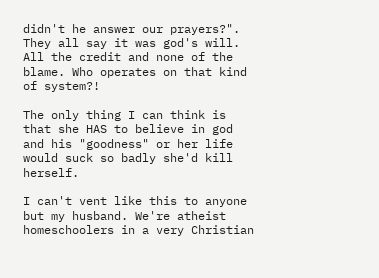didn't he answer our prayers?". They all say it was god's will. All the credit and none of the blame. Who operates on that kind of system?!

The only thing I can think is that she HAS to believe in god and his "goodness" or her life would suck so badly she'd kill herself.

I can't vent like this to anyone but my husband. We're atheist homeschoolers in a very Christian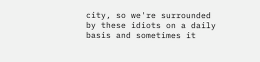city, so we're surrounded by these idiots on a daily basis and sometimes it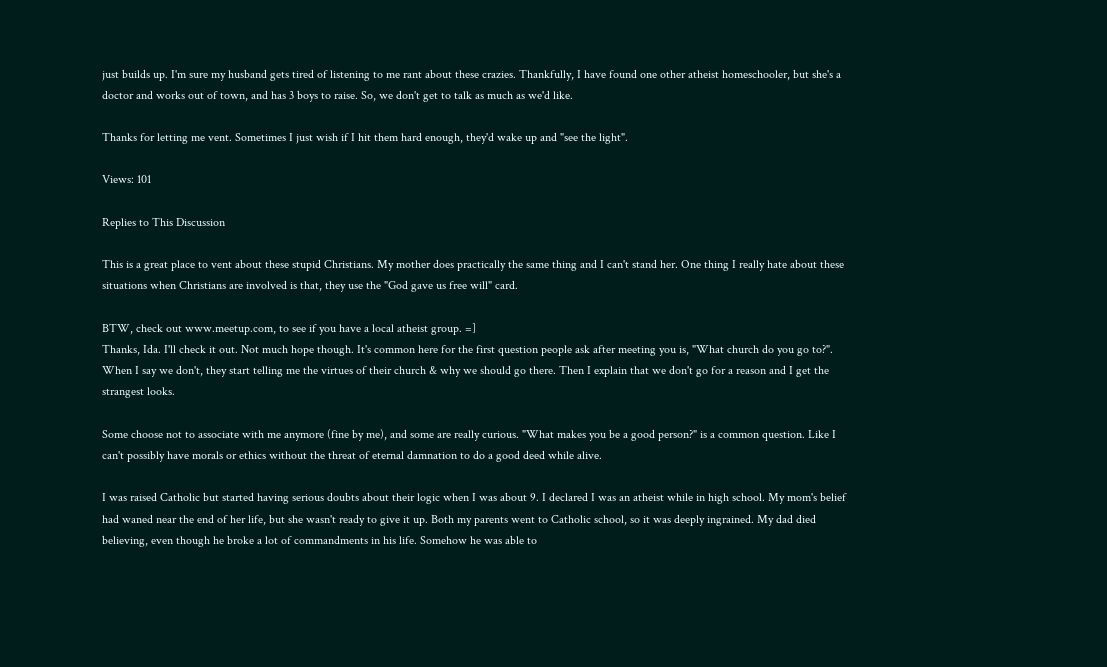just builds up. I'm sure my husband gets tired of listening to me rant about these crazies. Thankfully, I have found one other atheist homeschooler, but she's a doctor and works out of town, and has 3 boys to raise. So, we don't get to talk as much as we'd like.

Thanks for letting me vent. Sometimes I just wish if I hit them hard enough, they'd wake up and "see the light".

Views: 101

Replies to This Discussion

This is a great place to vent about these stupid Christians. My mother does practically the same thing and I can't stand her. One thing I really hate about these situations when Christians are involved is that, they use the "God gave us free will" card.

BTW, check out www.meetup.com, to see if you have a local atheist group. =]
Thanks, Ida. I'll check it out. Not much hope though. It's common here for the first question people ask after meeting you is, "What church do you go to?". When I say we don't, they start telling me the virtues of their church & why we should go there. Then I explain that we don't go for a reason and I get the strangest looks.

Some choose not to associate with me anymore (fine by me), and some are really curious. "What makes you be a good person?" is a common question. Like I can't possibly have morals or ethics without the threat of eternal damnation to do a good deed while alive.

I was raised Catholic but started having serious doubts about their logic when I was about 9. I declared I was an atheist while in high school. My mom's belief had waned near the end of her life, but she wasn't ready to give it up. Both my parents went to Catholic school, so it was deeply ingrained. My dad died believing, even though he broke a lot of commandments in his life. Somehow he was able to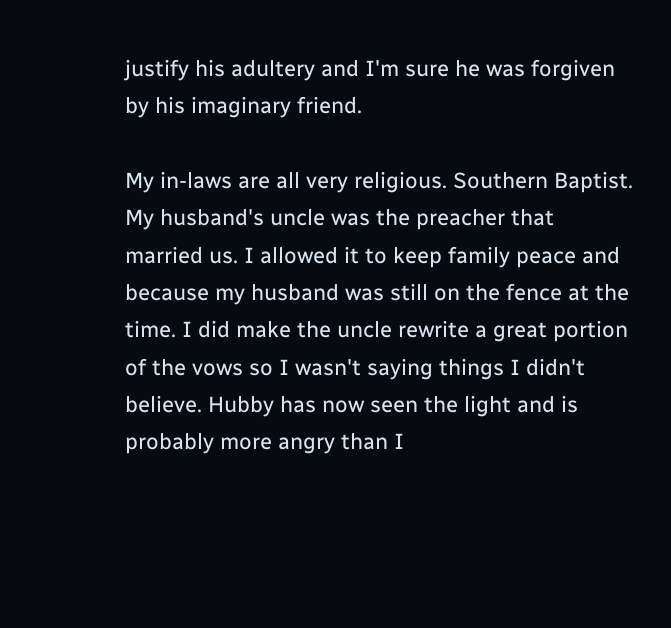justify his adultery and I'm sure he was forgiven by his imaginary friend.

My in-laws are all very religious. Southern Baptist. My husband's uncle was the preacher that married us. I allowed it to keep family peace and because my husband was still on the fence at the time. I did make the uncle rewrite a great portion of the vows so I wasn't saying things I didn't believe. Hubby has now seen the light and is probably more angry than I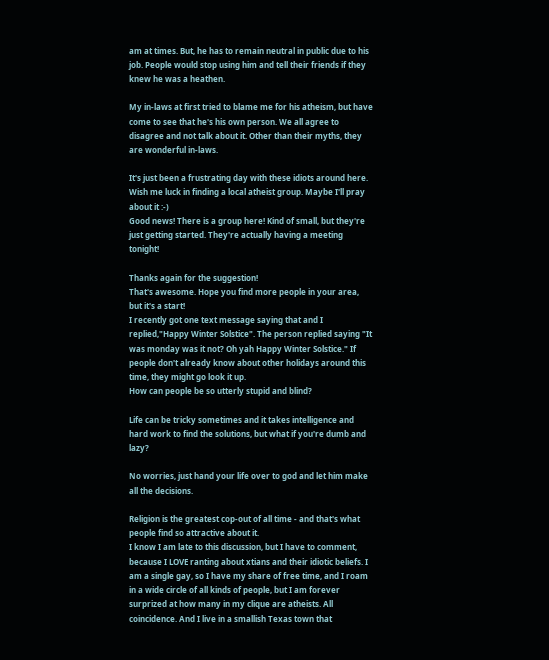am at times. But, he has to remain neutral in public due to his job. People would stop using him and tell their friends if they knew he was a heathen.

My in-laws at first tried to blame me for his atheism, but have come to see that he's his own person. We all agree to disagree and not talk about it. Other than their myths, they are wonderful in-laws.

It's just been a frustrating day with these idiots around here. Wish me luck in finding a local atheist group. Maybe I'll pray about it :-)
Good news! There is a group here! Kind of small, but they're just getting started. They're actually having a meeting tonight!

Thanks again for the suggestion!
That's awesome. Hope you find more people in your area, but it's a start!
I recently got one text message saying that and I replied,"Happy Winter Solstice". The person replied saying "It was monday was it not? Oh yah Happy Winter Solstice." If people don't already know about other holidays around this time, they might go look it up.
How can people be so utterly stupid and blind?

Life can be tricky sometimes and it takes intelligence and hard work to find the solutions, but what if you're dumb and lazy?

No worries, just hand your life over to god and let him make all the decisions.

Religion is the greatest cop-out of all time - and that's what people find so attractive about it.
I know I am late to this discussion, but I have to comment, because I LOVE ranting about xtians and their idiotic beliefs. I am a single gay, so I have my share of free time, and I roam in a wide circle of all kinds of people, but I am forever surprized at how many in my clique are atheists. All coincidence. And I live in a smallish Texas town that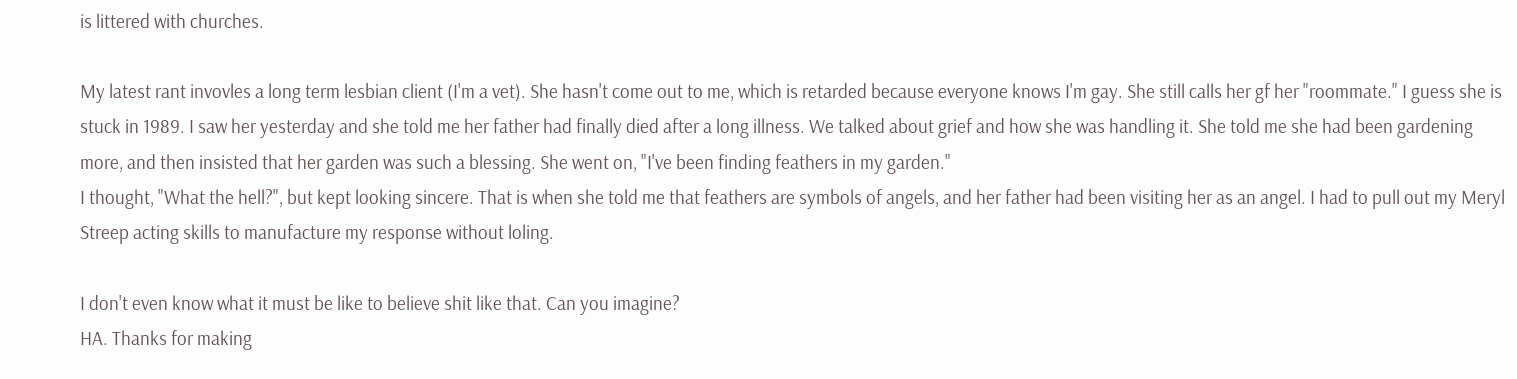is littered with churches.

My latest rant invovles a long term lesbian client (I'm a vet). She hasn't come out to me, which is retarded because everyone knows I'm gay. She still calls her gf her "roommate." I guess she is stuck in 1989. I saw her yesterday and she told me her father had finally died after a long illness. We talked about grief and how she was handling it. She told me she had been gardening more, and then insisted that her garden was such a blessing. She went on, "I've been finding feathers in my garden."
I thought, "What the hell?", but kept looking sincere. That is when she told me that feathers are symbols of angels, and her father had been visiting her as an angel. I had to pull out my Meryl Streep acting skills to manufacture my response without loling.

I don't even know what it must be like to believe shit like that. Can you imagine?
HA. Thanks for making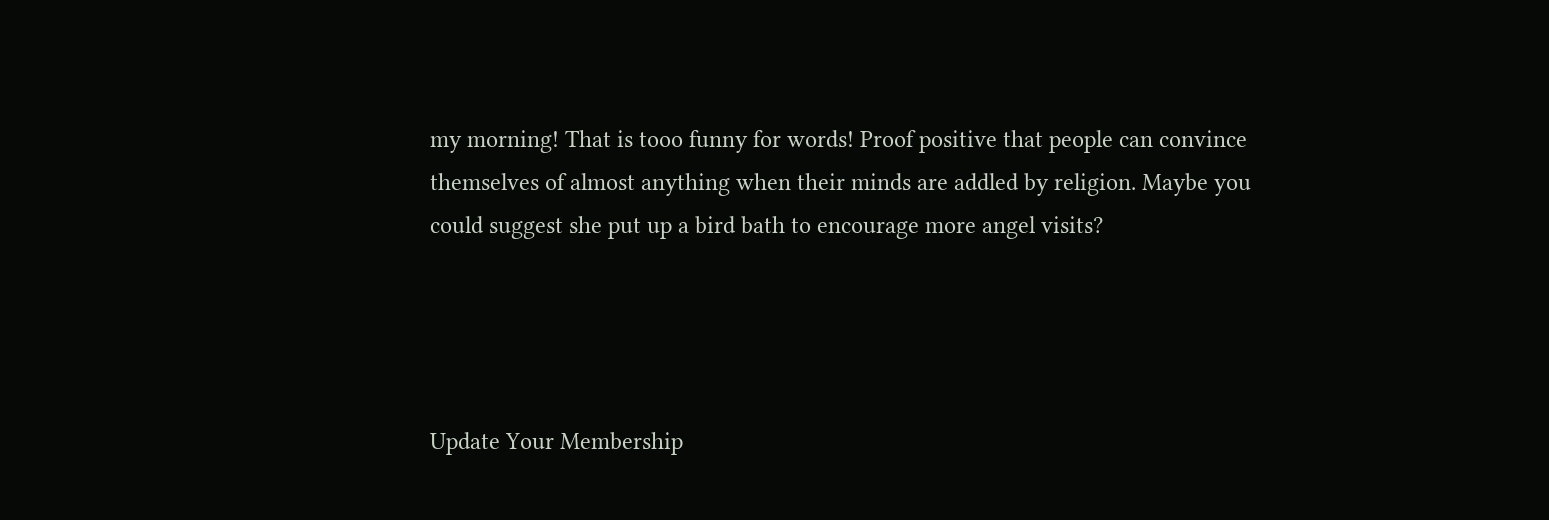my morning! That is tooo funny for words! Proof positive that people can convince themselves of almost anything when their minds are addled by religion. Maybe you could suggest she put up a bird bath to encourage more angel visits?




Update Your Membership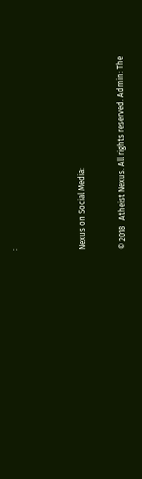:




Nexus on Social Media:


© 2018   Atheist Nexus. All rights reserved. Admin: The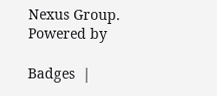Nexus Group.   Powered by

Badges  |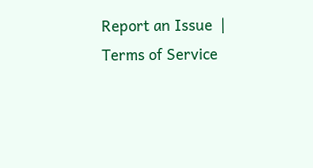Report an Issue  |  Terms of Service